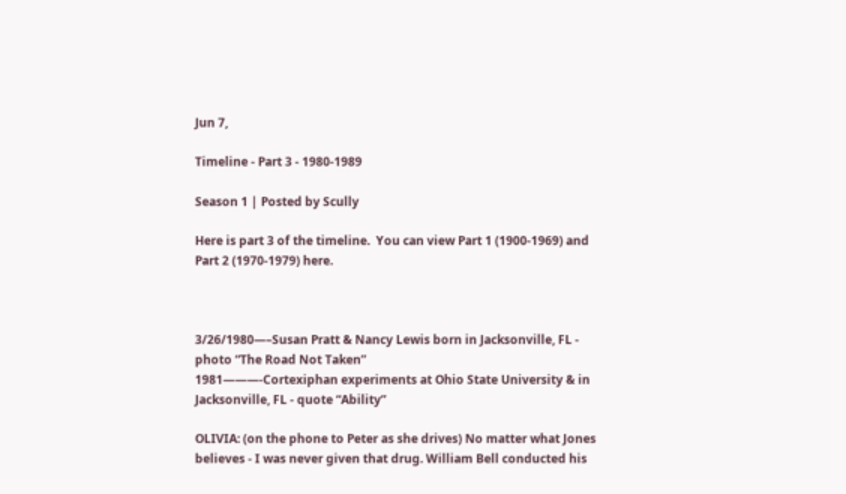Jun 7,

Timeline - Part 3 - 1980-1989

Season 1 | Posted by Scully

Here is part 3 of the timeline.  You can view Part 1 (1900-1969) and Part 2 (1970-1979) here.



3/26/1980—–Susan Pratt & Nancy Lewis born in Jacksonville, FL - photo “The Road Not Taken”
1981———-Cortexiphan experiments at Ohio State University & in Jacksonville, FL - quote “Ability”

OLIVIA: (on the phone to Peter as she drives) No matter what Jones believes - I was never given that drug. William Bell conducted his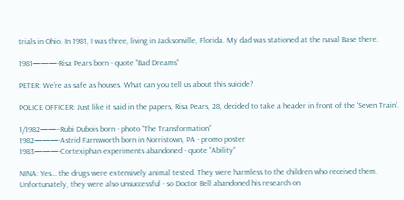trials in Ohio. In 1981, I was three, living in Jacksonville, Florida. My dad was stationed at the naval Base there.

1981———-Risa Pears born - quote “Bad Dreams”

PETER: We’re as safe as houses. What can you tell us about this suicide?

POLICE OFFICER: Just like it said in the papers, Risa Pears, 28, decided to take a header in front of the ‘Seven Train’.

1/1982——–Rubi Dubois born - photo “The Transformation”
1982———-Astrid Farnsworth born in Norristown, PA - promo poster
1983———-Cortexiphan experiments abandoned - quote “Ability”

NINA: Yes… the drugs were extensively animal tested. They were harmless to the children who received them. Unfortunately, they were also unsuccessful - so Doctor Bell abandoned his research on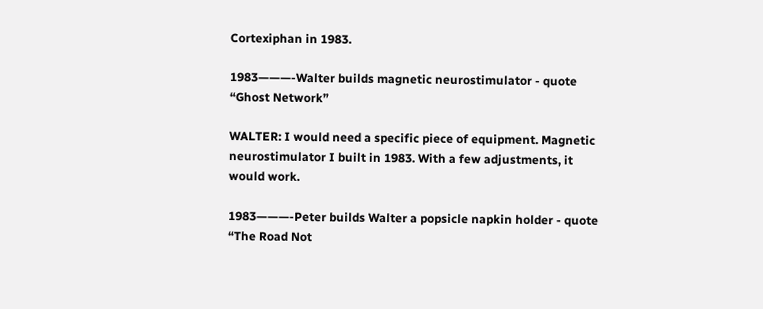Cortexiphan in 1983.

1983———-Walter builds magnetic neurostimulator - quote “Ghost Network”

WALTER: I would need a specific piece of equipment. Magnetic neurostimulator I built in 1983. With a few adjustments, it would work.

1983———-Peter builds Walter a popsicle napkin holder - quote “The Road Not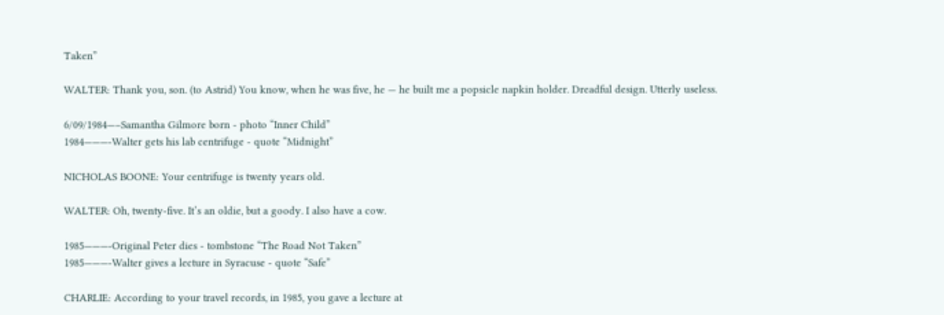Taken”

WALTER: Thank you, son. (to Astrid) You know, when he was five, he — he built me a popsicle napkin holder. Dreadful design. Utterly useless.

6/09/1984—–Samantha Gilmore born - photo “Inner Child”
1984———-Walter gets his lab centrifuge - quote “Midnight”

NICHOLAS BOONE: Your centrifuge is twenty years old.

WALTER: Oh, twenty-five. It’s an oldie, but a goody. I also have a cow.

1985———-Original Peter dies - tombstone “The Road Not Taken”
1985———-Walter gives a lecture in Syracuse - quote “Safe”

CHARLIE: According to your travel records, in 1985, you gave a lecture at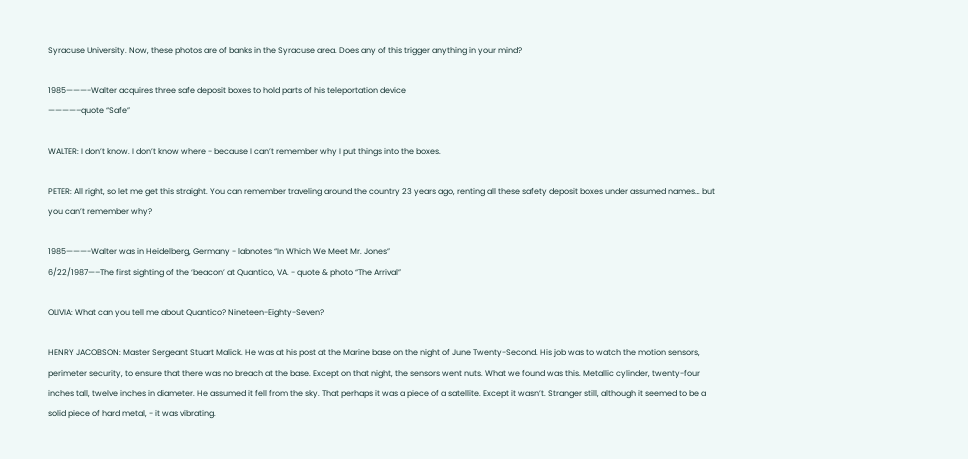Syracuse University. Now, these photos are of banks in the Syracuse area. Does any of this trigger anything in your mind?

1985———-Walter acquires three safe deposit boxes to hold parts of his teleportation device
————–quote “Safe”

WALTER: I don’t know. I don’t know where - because I can’t remember why I put things into the boxes.

PETER: All right, so let me get this straight. You can remember traveling around the country 23 years ago, renting all these safety deposit boxes under assumed names… but you can’t remember why?

1985———-Walter was in Heidelberg, Germany - labnotes “In Which We Meet Mr. Jones”
6/22/1987—–The first sighting of the ‘beacon’ at Quantico, VA. - quote & photo “The Arrival”

OLIVIA: What can you tell me about Quantico? Nineteen-Eighty-Seven?

HENRY JACOBSON: Master Sergeant Stuart Malick. He was at his post at the Marine base on the night of June Twenty-Second. His job was to watch the motion sensors, perimeter security, to ensure that there was no breach at the base. Except on that night, the sensors went nuts. What we found was this. Metallic cylinder, twenty-four inches tall, twelve inches in diameter. He assumed it fell from the sky. That perhaps it was a piece of a satellite. Except it wasn’t. Stranger still, although it seemed to be a solid piece of hard metal, - it was vibrating.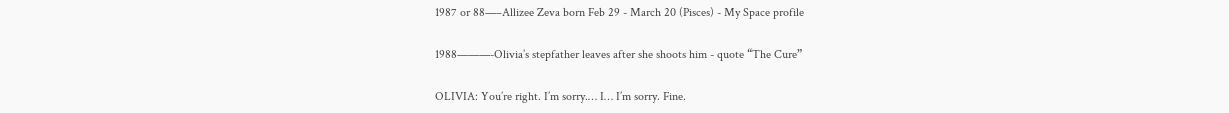1987 or 88—–Allizee Zeva born Feb 29 - March 20 (Pisces) - My Space profile

1988———-Olivia’s stepfather leaves after she shoots him - quote “The Cure”

OLIVIA: You’re right. I’m sorry.… I… I’m sorry. Fine.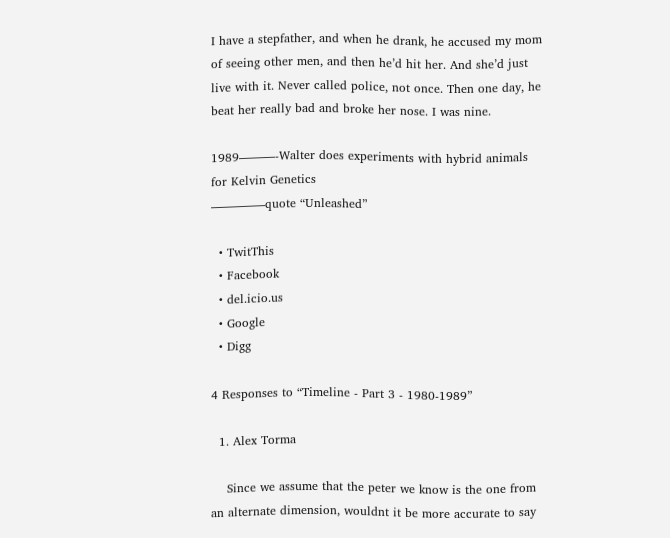I have a stepfather, and when he drank, he accused my mom of seeing other men, and then he’d hit her. And she’d just live with it. Never called police, not once. Then one day, he beat her really bad and broke her nose. I was nine.

1989———-Walter does experiments with hybrid animals for Kelvin Genetics
————–quote “Unleashed”

  • TwitThis
  • Facebook
  • del.icio.us
  • Google
  • Digg

4 Responses to “Timeline - Part 3 - 1980-1989”

  1. Alex Torma

    Since we assume that the peter we know is the one from an alternate dimension, wouldnt it be more accurate to say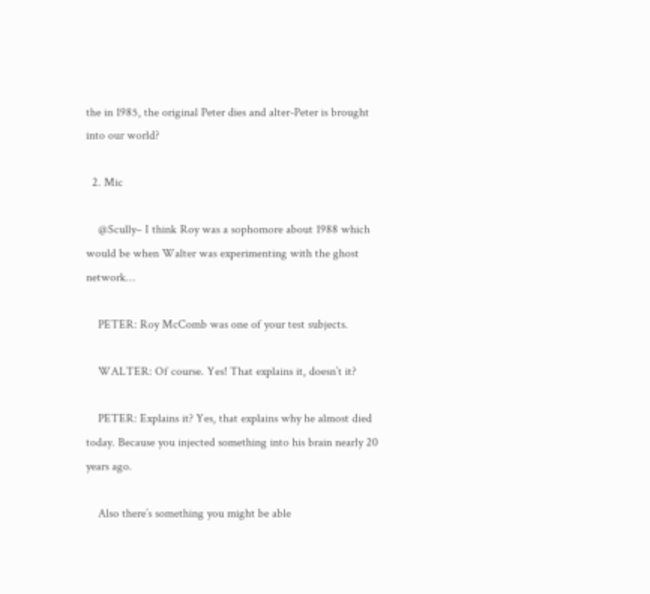the in 1985, the original Peter dies and alter-Peter is brought into our world?

  2. Mic

    @Scully– I think Roy was a sophomore about 1988 which would be when Walter was experimenting with the ghost network…

    PETER: Roy McComb was one of your test subjects.

    WALTER: Of course. Yes! That explains it, doesn’t it?

    PETER: Explains it? Yes, that explains why he almost died today. Because you injected something into his brain nearly 20 years ago.

    Also there’s something you might be able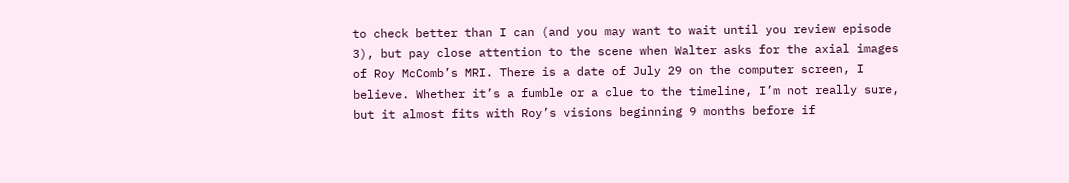to check better than I can (and you may want to wait until you review episode 3), but pay close attention to the scene when Walter asks for the axial images of Roy McComb’s MRI. There is a date of July 29 on the computer screen, I believe. Whether it’s a fumble or a clue to the timeline, I’m not really sure, but it almost fits with Roy’s visions beginning 9 months before if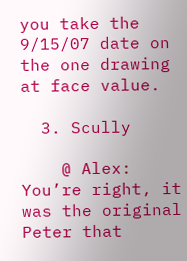you take the 9/15/07 date on the one drawing at face value.

  3. Scully

    @ Alex: You’re right, it was the original Peter that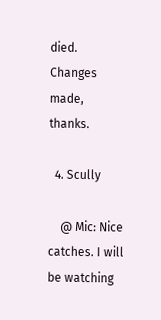died. Changes made, thanks.

  4. Scully

    @ Mic: Nice catches. I will be watching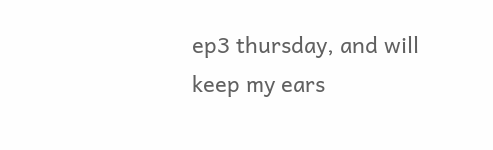ep3 thursday, and will keep my ears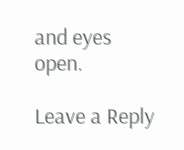and eyes open.

Leave a Reply